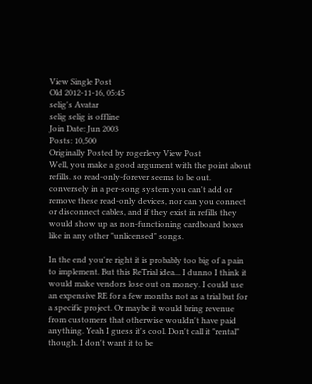View Single Post
Old 2012-11-16, 05:45
selig's Avatar
selig selig is offline
Join Date: Jun 2003
Posts: 10,500
Originally Posted by rogerlevy View Post
Well, you make a good argument with the point about refills. so read-only-forever seems to be out. conversely in a per-song system you can't add or remove these read-only devices, nor can you connect or disconnect cables, and if they exist in refills they would show up as non-functioning cardboard boxes like in any other "unlicensed" songs.

In the end you're right it is probably too big of a pain to implement. But this ReTrial idea... I dunno I think it would make vendors lose out on money. I could use an expensive RE for a few months not as a trial but for a specific project. Or maybe it would bring revenue from customers that otherwise wouldn't have paid anything. Yeah I guess it's cool. Don't call it "rental" though. I don't want it to be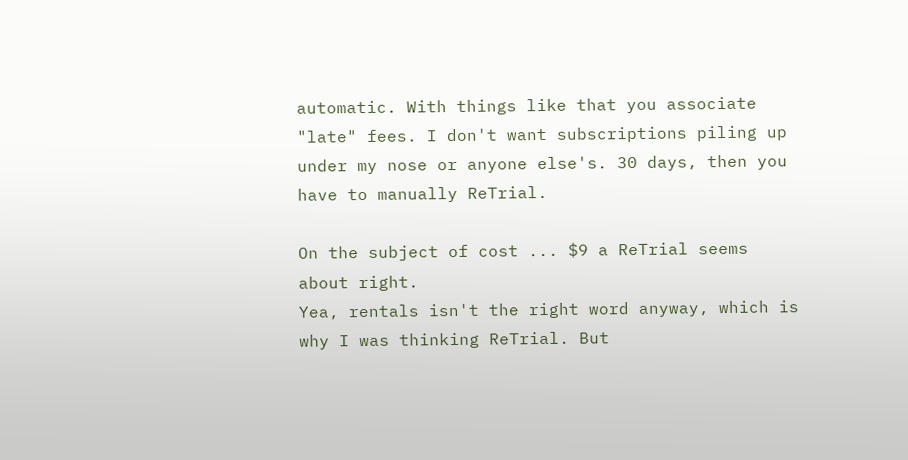automatic. With things like that you associate "late" fees. I don't want subscriptions piling up under my nose or anyone else's. 30 days, then you have to manually ReTrial.

On the subject of cost ... $9 a ReTrial seems about right.
Yea, rentals isn't the right word anyway, which is why I was thinking ReTrial. But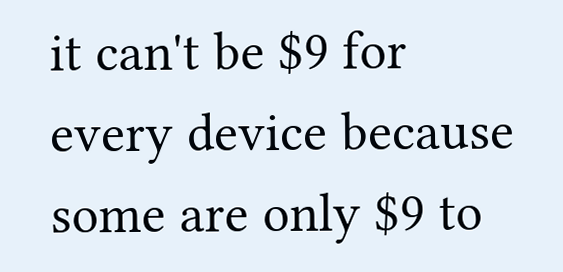it can't be $9 for every device because some are only $9 to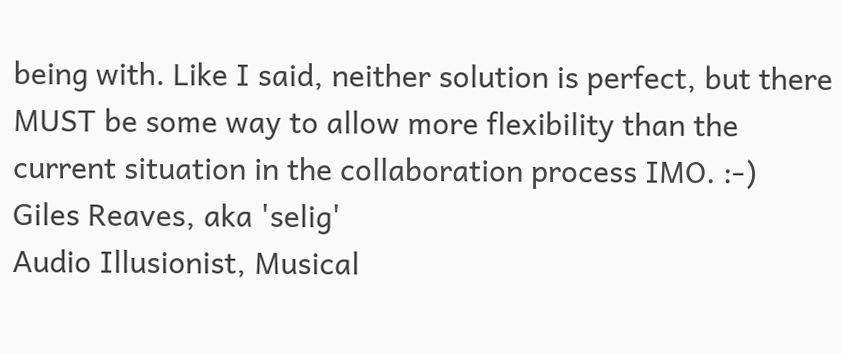being with. Like I said, neither solution is perfect, but there MUST be some way to allow more flexibility than the current situation in the collaboration process IMO. :-)
Giles Reaves, aka 'selig'
Audio Illusionist, Musical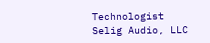Technologist
Selig Audio, LLC